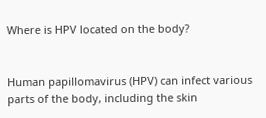Where is HPV located on the body?


Human papillomavirus (HPV) can infect various parts of the body, including the skin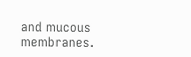and mucous membranes.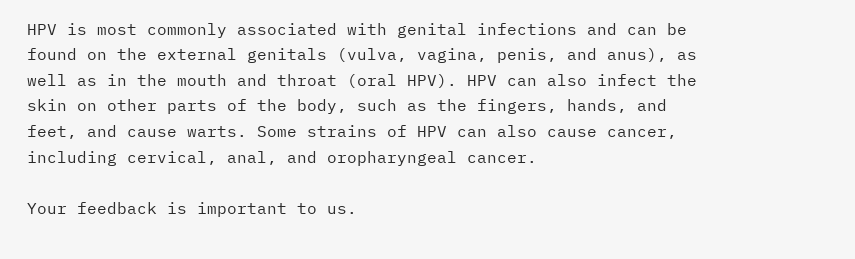HPV is most commonly associated with genital infections and can be found on the external genitals (vulva, vagina, penis, and anus), as well as in the mouth and throat (oral HPV). HPV can also infect the skin on other parts of the body, such as the fingers, hands, and feet, and cause warts. Some strains of HPV can also cause cancer, including cervical, anal, and oropharyngeal cancer.

Your feedback is important to us.